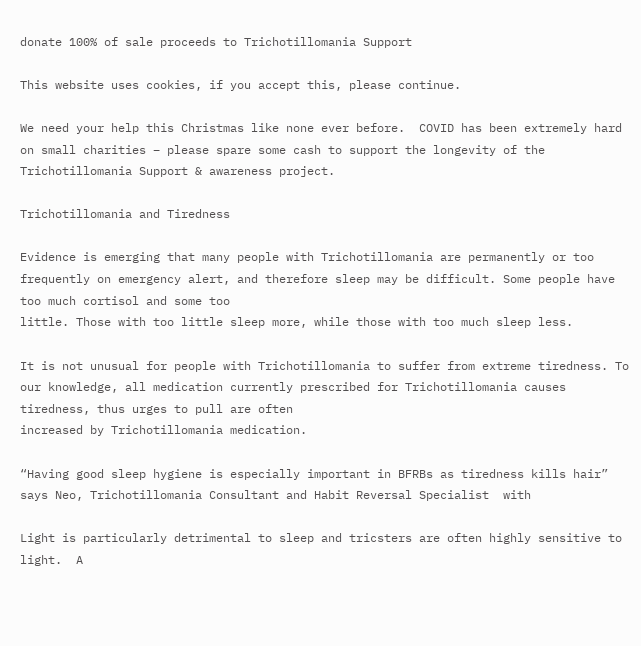donate 100% of sale proceeds to Trichotillomania Support

This website uses cookies, if you accept this, please continue.

We need your help this Christmas like none ever before.  COVID has been extremely hard on small charities – please spare some cash to support the longevity of the Trichotillomania Support & awareness project.

Trichotillomania and Tiredness

Evidence is emerging that many people with Trichotillomania are permanently or too frequently on emergency alert, and therefore sleep may be difficult. Some people have too much cortisol and some too
little. Those with too little sleep more, while those with too much sleep less.

It is not unusual for people with Trichotillomania to suffer from extreme tiredness. To our knowledge, all medication currently prescribed for Trichotillomania causes tiredness, thus urges to pull are often
increased by Trichotillomania medication.

“Having good sleep hygiene is especially important in BFRBs as tiredness kills hair” says Neo, Trichotillomania Consultant and Habit Reversal Specialist  with

Light is particularly detrimental to sleep and tricsters are often highly sensitive to light.  A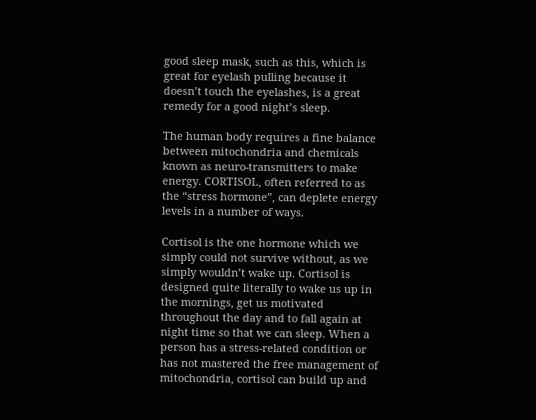good sleep mask, such as this, which is great for eyelash pulling because it doesn’t touch the eyelashes, is a great remedy for a good night’s sleep.

The human body requires a fine balance between mitochondria and chemicals known as neuro-transmitters to make energy. CORTISOL, often referred to as the “stress hormone”, can deplete energy levels in a number of ways.

Cortisol is the one hormone which we simply could not survive without, as we simply wouldn’t wake up. Cortisol is designed quite literally to wake us up in the mornings, get us motivated throughout the day and to fall again at night time so that we can sleep. When a person has a stress-related condition or has not mastered the free management of mitochondria, cortisol can build up and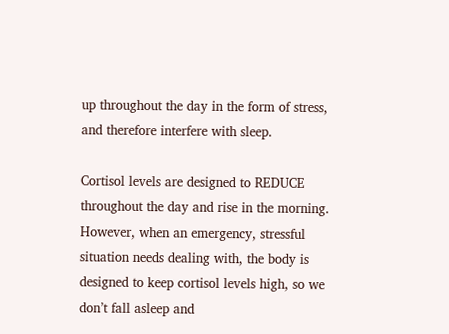up throughout the day in the form of stress, and therefore interfere with sleep.

Cortisol levels are designed to REDUCE throughout the day and rise in the morning. However, when an emergency, stressful situation needs dealing with, the body is designed to keep cortisol levels high, so we don’t fall asleep and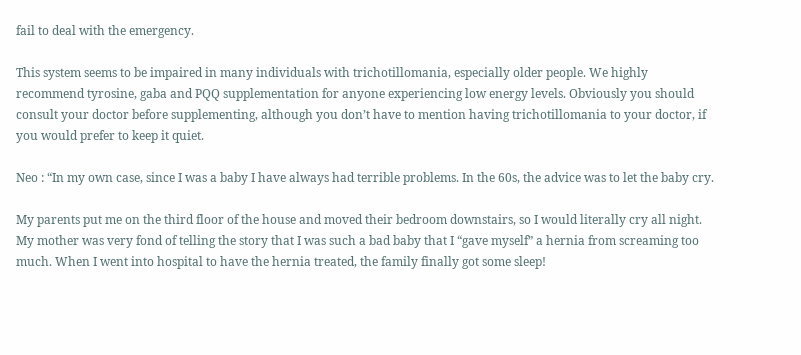fail to deal with the emergency.

This system seems to be impaired in many individuals with trichotillomania, especially older people. We highly recommend tyrosine, gaba and PQQ supplementation for anyone experiencing low energy levels. Obviously you should consult your doctor before supplementing, although you don’t have to mention having trichotillomania to your doctor, if you would prefer to keep it quiet.

Neo : “In my own case, since I was a baby I have always had terrible problems. In the 60s, the advice was to let the baby cry.

My parents put me on the third floor of the house and moved their bedroom downstairs, so I would literally cry all night. My mother was very fond of telling the story that I was such a bad baby that I “gave myself” a hernia from screaming too much. When I went into hospital to have the hernia treated, the family finally got some sleep!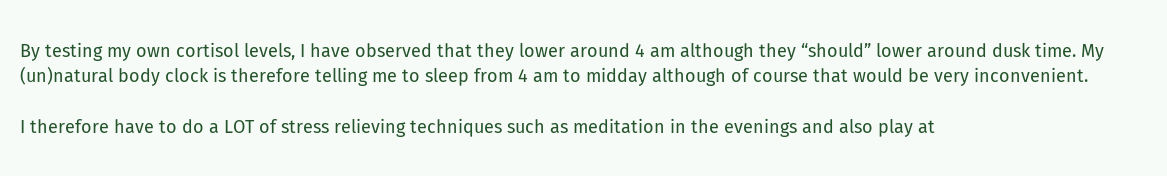By testing my own cortisol levels, I have observed that they lower around 4 am although they “should” lower around dusk time. My (un)natural body clock is therefore telling me to sleep from 4 am to midday although of course that would be very inconvenient.

I therefore have to do a LOT of stress relieving techniques such as meditation in the evenings and also play at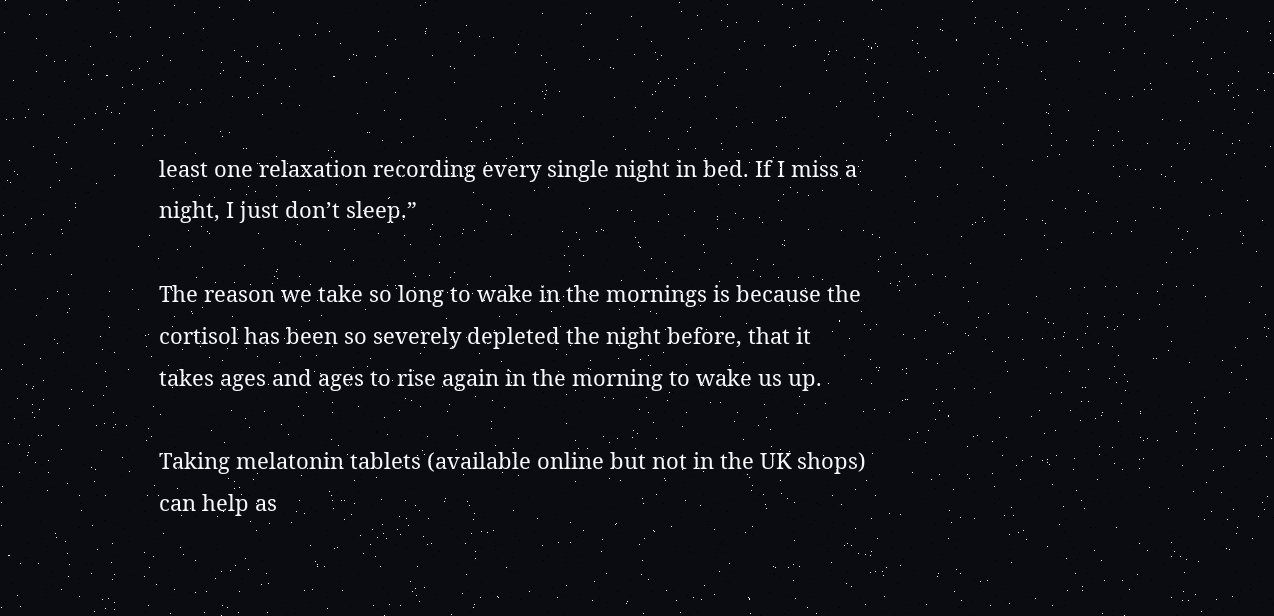least one relaxation recording every single night in bed. If I miss a night, I just don’t sleep.”

The reason we take so long to wake in the mornings is because the cortisol has been so severely depleted the night before, that it takes ages and ages to rise again in the morning to wake us up.

Taking melatonin tablets (available online but not in the UK shops) can help as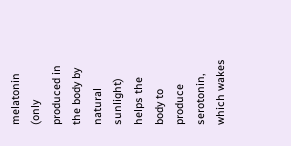melatonin (only produced in the body by natural sunlight) helps the body to produce serotonin, which wakes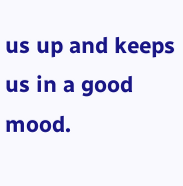us up and keeps us in a good mood.